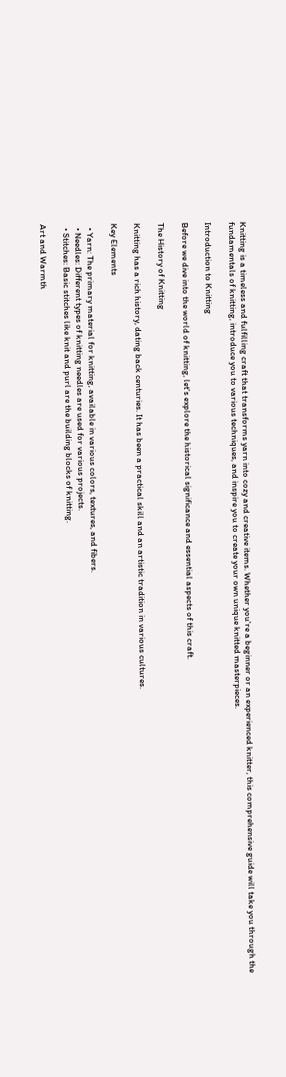Knitting is a timeless and fulfilling craft that transforms yarn into cozy and creative items. Whether you're a beginner or an experienced knitter, this comprehensive guide will take you through the fundamentals of knitting, introduce you to various techniques, and inspire you to create your own unique knitted masterpieces.

Introduction to Knitting

Before we dive into the world of knitting, let's explore the historical significance and essential aspects of this craft.

The History of Knitting

Knitting has a rich history, dating back centuries. It has been a practical skill and an artistic tradition in various cultures.

Key Elements

  • Yarn: The primary material for knitting, available in various colors, textures, and fibers.
  • Needles: Different types of knitting needles are used for various projects.
  • Stitches: Basic stitches like knit and purl are the building blocks of knitting.

Art and Warmth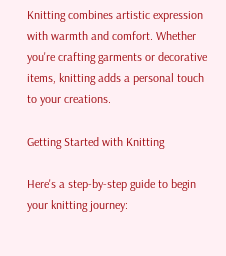Knitting combines artistic expression with warmth and comfort. Whether you're crafting garments or decorative items, knitting adds a personal touch to your creations.

Getting Started with Knitting

Here's a step-by-step guide to begin your knitting journey: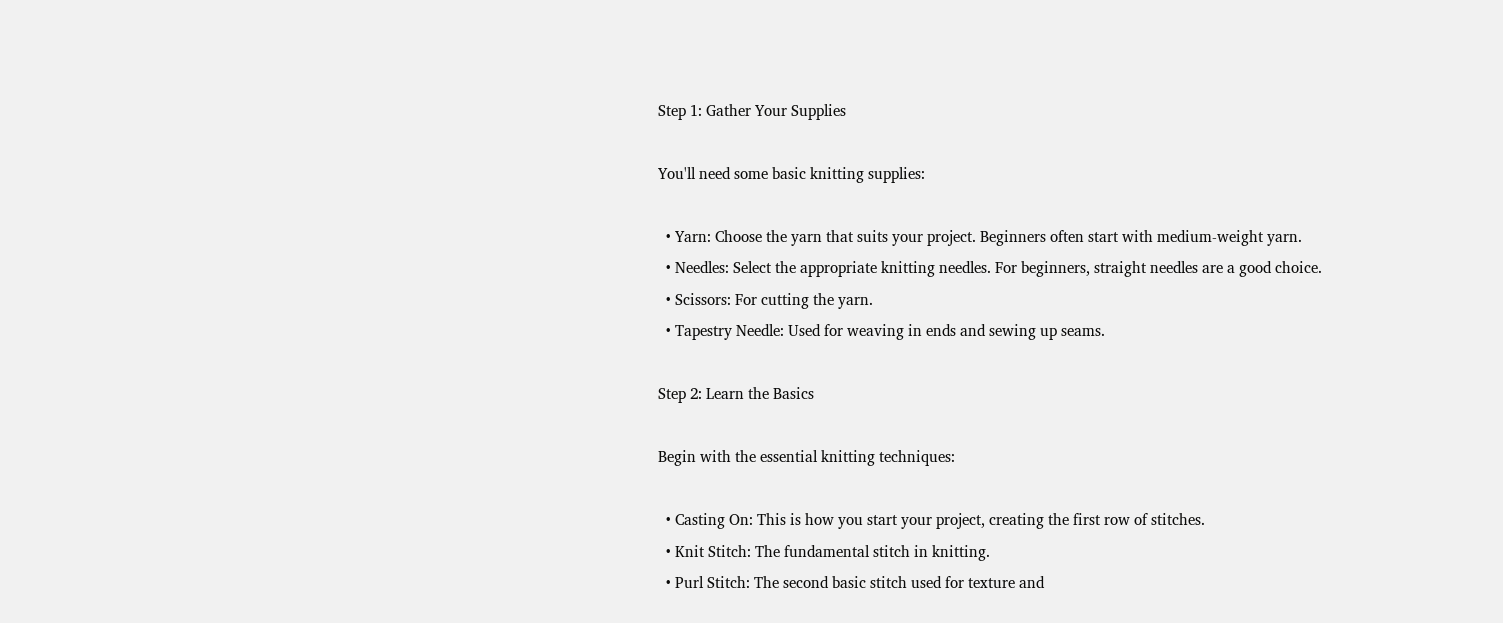Step 1: Gather Your Supplies

You'll need some basic knitting supplies:

  • Yarn: Choose the yarn that suits your project. Beginners often start with medium-weight yarn.
  • Needles: Select the appropriate knitting needles. For beginners, straight needles are a good choice.
  • Scissors: For cutting the yarn.
  • Tapestry Needle: Used for weaving in ends and sewing up seams.

Step 2: Learn the Basics

Begin with the essential knitting techniques:

  • Casting On: This is how you start your project, creating the first row of stitches.
  • Knit Stitch: The fundamental stitch in knitting.
  • Purl Stitch: The second basic stitch used for texture and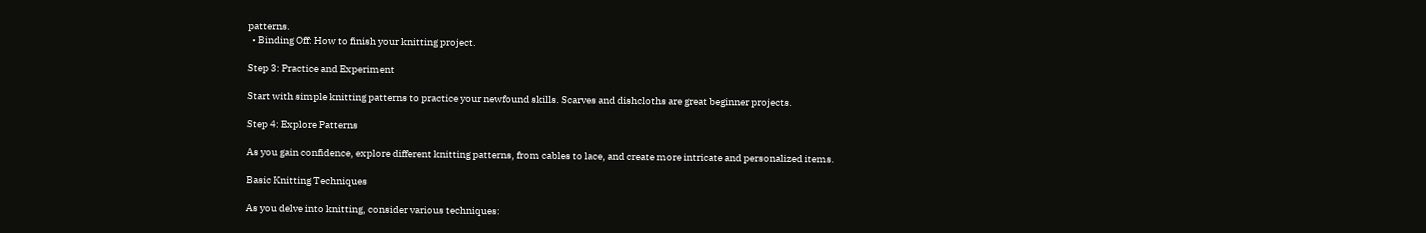patterns.
  • Binding Off: How to finish your knitting project.

Step 3: Practice and Experiment

Start with simple knitting patterns to practice your newfound skills. Scarves and dishcloths are great beginner projects.

Step 4: Explore Patterns

As you gain confidence, explore different knitting patterns, from cables to lace, and create more intricate and personalized items.

Basic Knitting Techniques

As you delve into knitting, consider various techniques: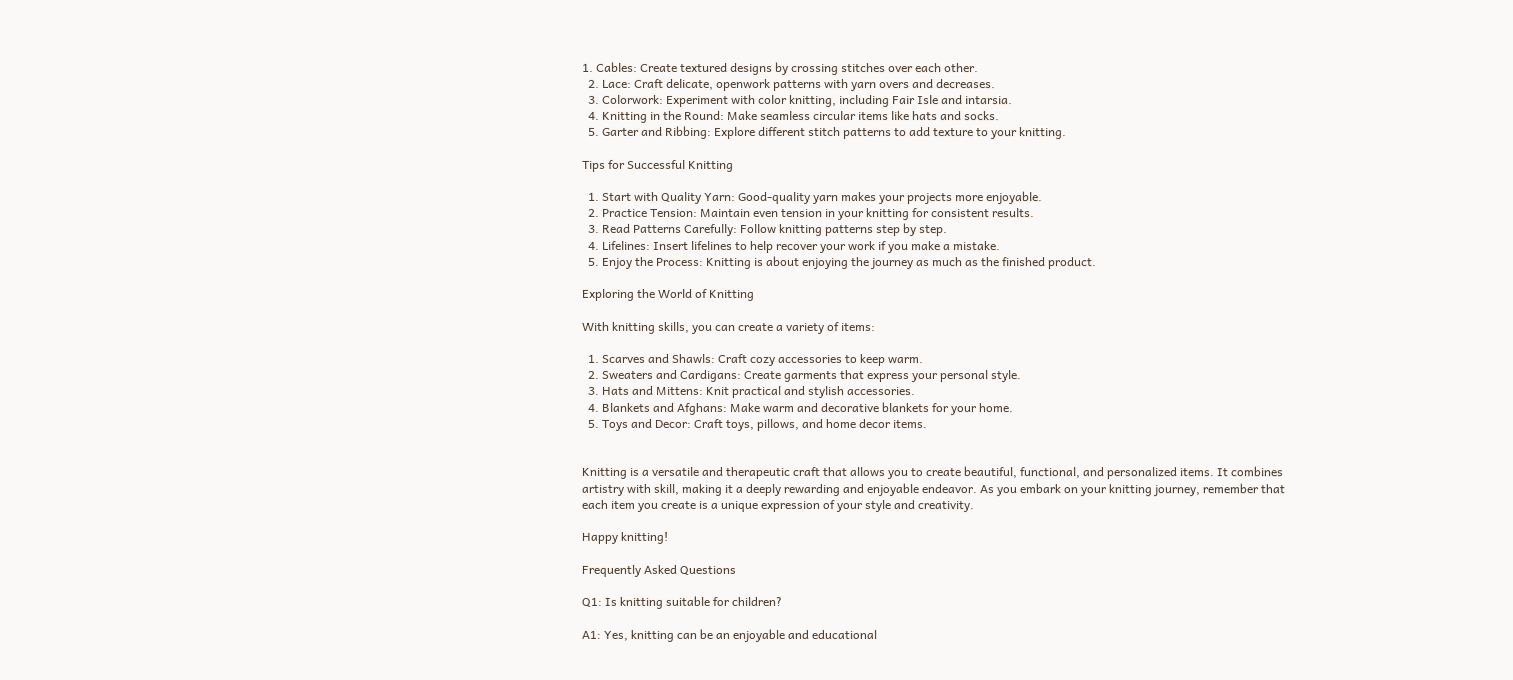1. Cables: Create textured designs by crossing stitches over each other.
  2. Lace: Craft delicate, openwork patterns with yarn overs and decreases.
  3. Colorwork: Experiment with color knitting, including Fair Isle and intarsia.
  4. Knitting in the Round: Make seamless circular items like hats and socks.
  5. Garter and Ribbing: Explore different stitch patterns to add texture to your knitting.

Tips for Successful Knitting

  1. Start with Quality Yarn: Good-quality yarn makes your projects more enjoyable.
  2. Practice Tension: Maintain even tension in your knitting for consistent results.
  3. Read Patterns Carefully: Follow knitting patterns step by step.
  4. Lifelines: Insert lifelines to help recover your work if you make a mistake.
  5. Enjoy the Process: Knitting is about enjoying the journey as much as the finished product.

Exploring the World of Knitting

With knitting skills, you can create a variety of items:

  1. Scarves and Shawls: Craft cozy accessories to keep warm.
  2. Sweaters and Cardigans: Create garments that express your personal style.
  3. Hats and Mittens: Knit practical and stylish accessories.
  4. Blankets and Afghans: Make warm and decorative blankets for your home.
  5. Toys and Decor: Craft toys, pillows, and home decor items.


Knitting is a versatile and therapeutic craft that allows you to create beautiful, functional, and personalized items. It combines artistry with skill, making it a deeply rewarding and enjoyable endeavor. As you embark on your knitting journey, remember that each item you create is a unique expression of your style and creativity.

Happy knitting!

Frequently Asked Questions

Q1: Is knitting suitable for children?

A1: Yes, knitting can be an enjoyable and educational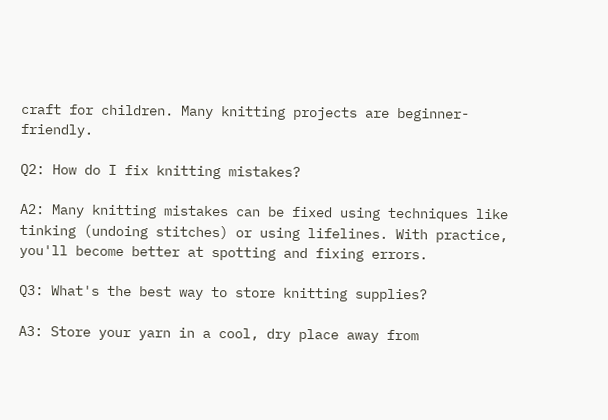craft for children. Many knitting projects are beginner-friendly.

Q2: How do I fix knitting mistakes?

A2: Many knitting mistakes can be fixed using techniques like tinking (undoing stitches) or using lifelines. With practice, you'll become better at spotting and fixing errors.

Q3: What's the best way to store knitting supplies?

A3: Store your yarn in a cool, dry place away from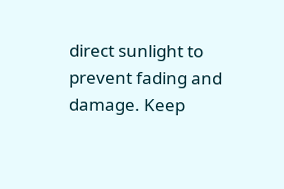direct sunlight to prevent fading and damage. Keep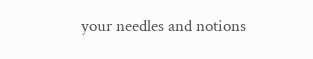your needles and notions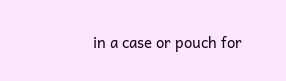in a case or pouch for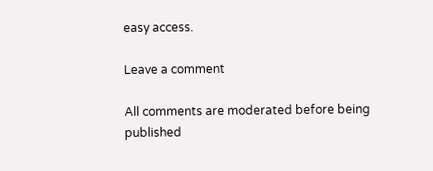easy access.

Leave a comment

All comments are moderated before being published